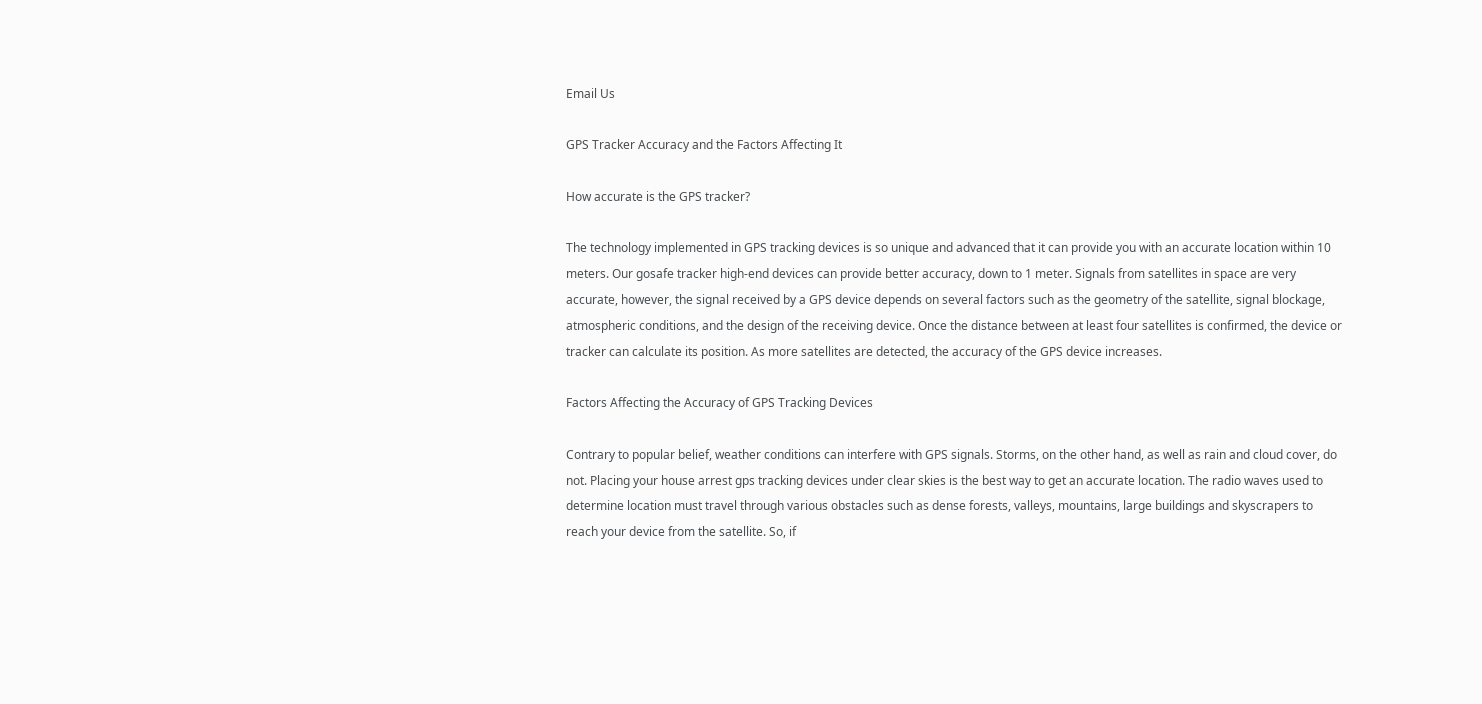Email Us

GPS Tracker Accuracy and the Factors Affecting It

How accurate is the GPS tracker?

The technology implemented in GPS tracking devices is so unique and advanced that it can provide you with an accurate location within 10 meters. Our gosafe tracker high-end devices can provide better accuracy, down to 1 meter. Signals from satellites in space are very accurate, however, the signal received by a GPS device depends on several factors such as the geometry of the satellite, signal blockage, atmospheric conditions, and the design of the receiving device. Once the distance between at least four satellites is confirmed, the device or tracker can calculate its position. As more satellites are detected, the accuracy of the GPS device increases.

Factors Affecting the Accuracy of GPS Tracking Devices

Contrary to popular belief, weather conditions can interfere with GPS signals. Storms, on the other hand, as well as rain and cloud cover, do not. Placing your house arrest gps tracking devices under clear skies is the best way to get an accurate location. The radio waves used to determine location must travel through various obstacles such as dense forests, valleys, mountains, large buildings and skyscrapers to reach your device from the satellite. So, if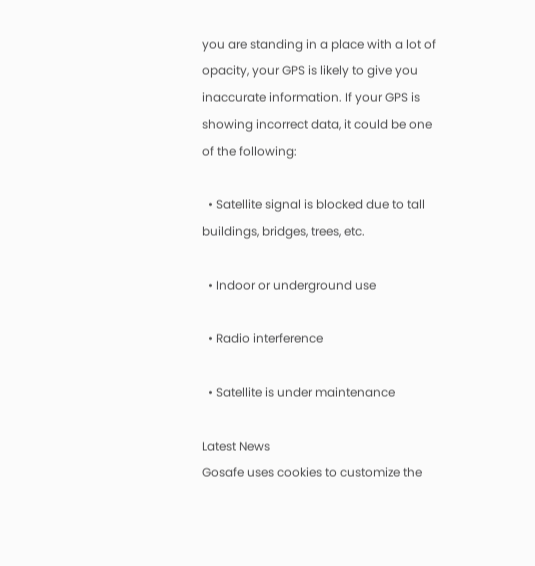you are standing in a place with a lot of opacity, your GPS is likely to give you inaccurate information. If your GPS is showing incorrect data, it could be one of the following:

  • Satellite signal is blocked due to tall buildings, bridges, trees, etc.

  • Indoor or underground use

  • Radio interference

  • Satellite is under maintenance

Latest News
Gosafe uses cookies to customize the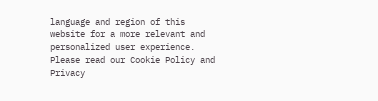language and region of this website for a more relevant and personalized user experience. Please read our Cookie Policy and Privacy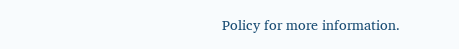Policy for more information.